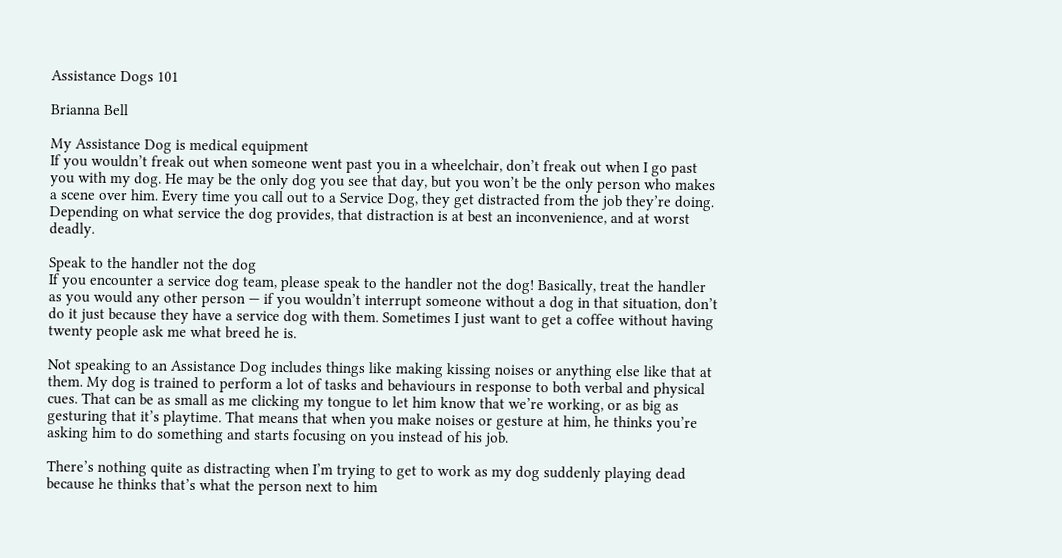Assistance Dogs 101

Brianna Bell

My Assistance Dog is medical equipment
If you wouldn’t freak out when someone went past you in a wheelchair, don’t freak out when I go past you with my dog. He may be the only dog you see that day, but you won’t be the only person who makes a scene over him. Every time you call out to a Service Dog, they get distracted from the job they’re doing. Depending on what service the dog provides, that distraction is at best an inconvenience, and at worst deadly.

Speak to the handler not the dog
If you encounter a service dog team, please speak to the handler not the dog! Basically, treat the handler as you would any other person — if you wouldn’t interrupt someone without a dog in that situation, don’t do it just because they have a service dog with them. Sometimes I just want to get a coffee without having twenty people ask me what breed he is.

Not speaking to an Assistance Dog includes things like making kissing noises or anything else like that at them. My dog is trained to perform a lot of tasks and behaviours in response to both verbal and physical cues. That can be as small as me clicking my tongue to let him know that we’re working, or as big as gesturing that it’s playtime. That means that when you make noises or gesture at him, he thinks you’re asking him to do something and starts focusing on you instead of his job.

There’s nothing quite as distracting when I’m trying to get to work as my dog suddenly playing dead because he thinks that’s what the person next to him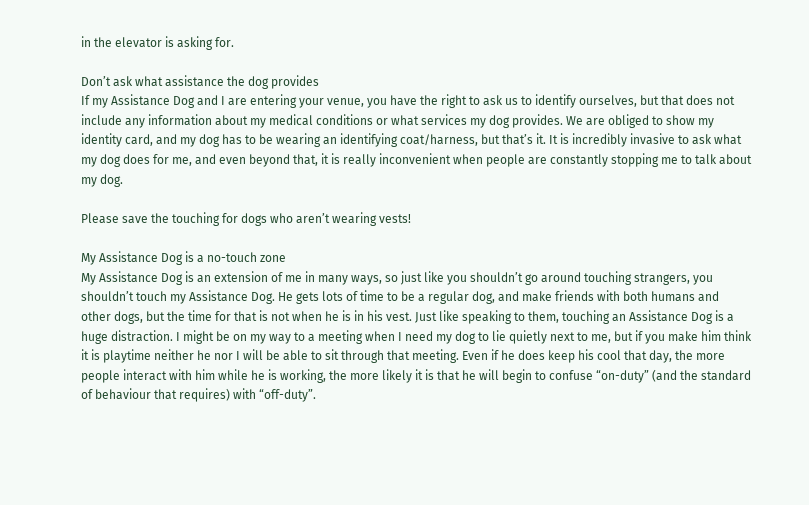in the elevator is asking for.

Don’t ask what assistance the dog provides
If my Assistance Dog and I are entering your venue, you have the right to ask us to identify ourselves, but that does not include any information about my medical conditions or what services my dog provides. We are obliged to show my identity card, and my dog has to be wearing an identifying coat/harness, but that’s it. It is incredibly invasive to ask what my dog does for me, and even beyond that, it is really inconvenient when people are constantly stopping me to talk about my dog.

Please save the touching for dogs who aren’t wearing vests!

My Assistance Dog is a no-touch zone
My Assistance Dog is an extension of me in many ways, so just like you shouldn’t go around touching strangers, you shouldn’t touch my Assistance Dog. He gets lots of time to be a regular dog, and make friends with both humans and other dogs, but the time for that is not when he is in his vest. Just like speaking to them, touching an Assistance Dog is a huge distraction. I might be on my way to a meeting when I need my dog to lie quietly next to me, but if you make him think it is playtime neither he nor I will be able to sit through that meeting. Even if he does keep his cool that day, the more people interact with him while he is working, the more likely it is that he will begin to confuse “on-duty” (and the standard of behaviour that requires) with “off-duty”.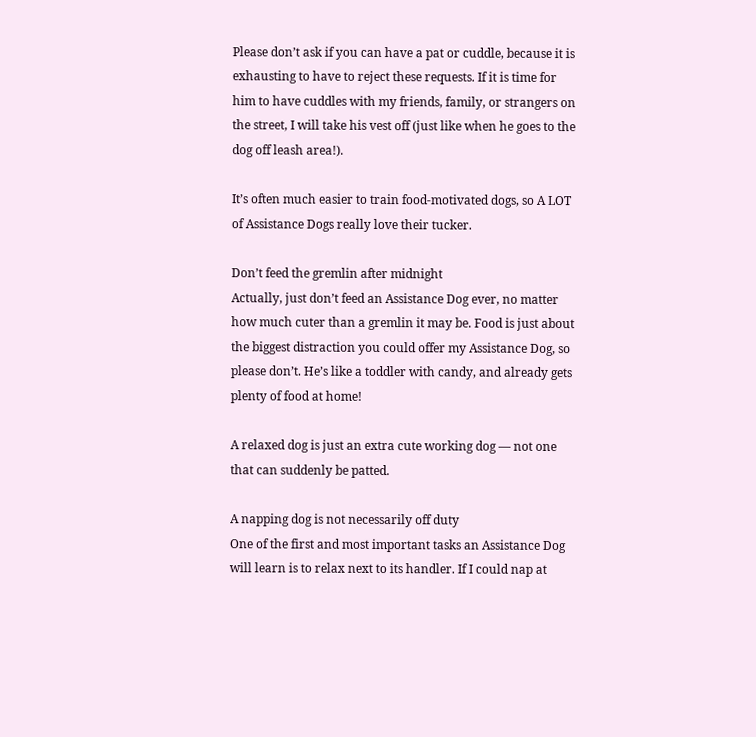Please don’t ask if you can have a pat or cuddle, because it is exhausting to have to reject these requests. If it is time for him to have cuddles with my friends, family, or strangers on the street, I will take his vest off (just like when he goes to the dog off leash area!).

It’s often much easier to train food-motivated dogs, so A LOT of Assistance Dogs really love their tucker.

Don’t feed the gremlin after midnight
Actually, just don’t feed an Assistance Dog ever, no matter how much cuter than a gremlin it may be. Food is just about the biggest distraction you could offer my Assistance Dog, so please don’t. He’s like a toddler with candy, and already gets plenty of food at home!

A relaxed dog is just an extra cute working dog — not one that can suddenly be patted.

A napping dog is not necessarily off duty
One of the first and most important tasks an Assistance Dog will learn is to relax next to its handler. If I could nap at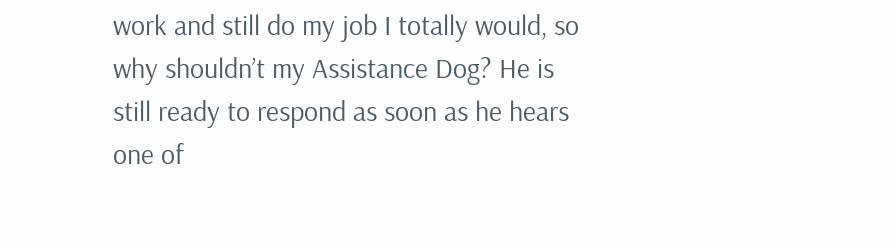work and still do my job I totally would, so why shouldn’t my Assistance Dog? He is still ready to respond as soon as he hears one of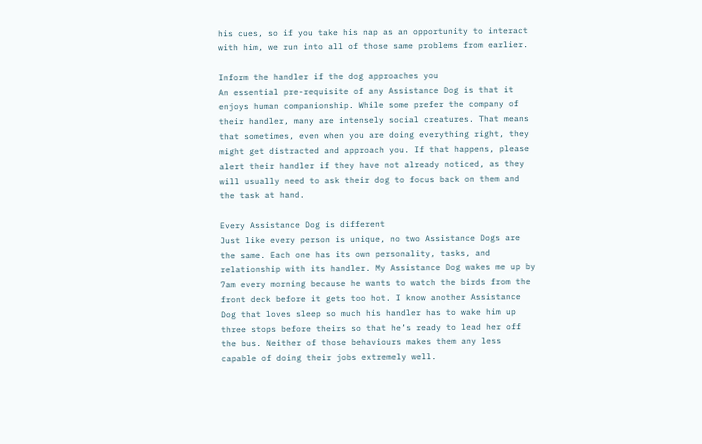his cues, so if you take his nap as an opportunity to interact with him, we run into all of those same problems from earlier.

Inform the handler if the dog approaches you
An essential pre-requisite of any Assistance Dog is that it enjoys human companionship. While some prefer the company of their handler, many are intensely social creatures. That means that sometimes, even when you are doing everything right, they might get distracted and approach you. If that happens, please alert their handler if they have not already noticed, as they will usually need to ask their dog to focus back on them and the task at hand.

Every Assistance Dog is different
Just like every person is unique, no two Assistance Dogs are the same. Each one has its own personality, tasks, and relationship with its handler. My Assistance Dog wakes me up by 7am every morning because he wants to watch the birds from the front deck before it gets too hot. I know another Assistance Dog that loves sleep so much his handler has to wake him up three stops before theirs so that he’s ready to lead her off the bus. Neither of those behaviours makes them any less capable of doing their jobs extremely well.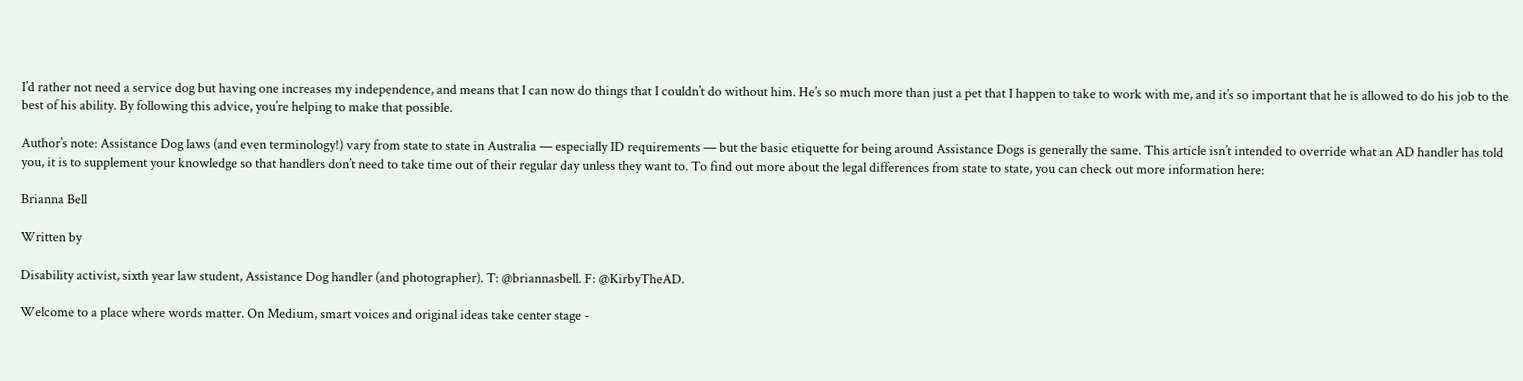I’d rather not need a service dog but having one increases my independence, and means that I can now do things that I couldn’t do without him. He’s so much more than just a pet that I happen to take to work with me, and it’s so important that he is allowed to do his job to the best of his ability. By following this advice, you’re helping to make that possible.

Author’s note: Assistance Dog laws (and even terminology!) vary from state to state in Australia — especially ID requirements — but the basic etiquette for being around Assistance Dogs is generally the same. This article isn’t intended to override what an AD handler has told you, it is to supplement your knowledge so that handlers don’t need to take time out of their regular day unless they want to. To find out more about the legal differences from state to state, you can check out more information here:

Brianna Bell

Written by

Disability activist, sixth year law student, Assistance Dog handler (and photographer). T: @briannasbell. F: @KirbyTheAD.

Welcome to a place where words matter. On Medium, smart voices and original ideas take center stage -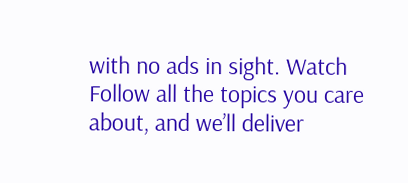with no ads in sight. Watch
Follow all the topics you care about, and we’ll deliver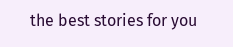the best stories for you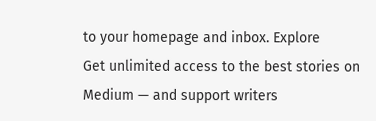to your homepage and inbox. Explore
Get unlimited access to the best stories on Medium — and support writers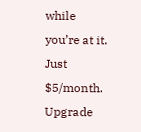while you’re at it. Just $5/month. Upgrade